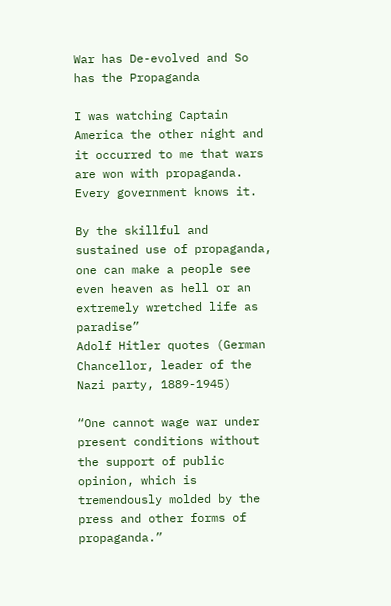War has De-evolved and So has the Propaganda

I was watching Captain America the other night and it occurred to me that wars are won with propaganda. Every government knows it.

By the skillful and sustained use of propaganda, one can make a people see even heaven as hell or an extremely wretched life as paradise”
Adolf Hitler quotes (German Chancellor, leader of the Nazi party, 1889-1945)

“One cannot wage war under present conditions without the support of public opinion, which is tremendously molded by the press and other forms of propaganda.”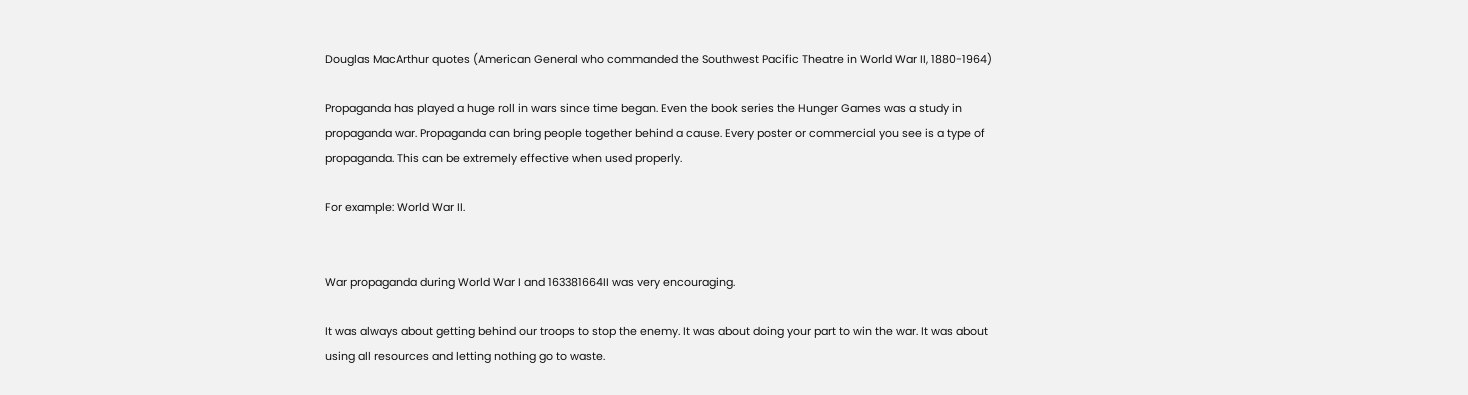Douglas MacArthur quotes (American General who commanded the Southwest Pacific Theatre in World War II, 1880-1964)

Propaganda has played a huge roll in wars since time began. Even the book series the Hunger Games was a study in propaganda war. Propaganda can bring people together behind a cause. Every poster or commercial you see is a type of propaganda. This can be extremely effective when used properly.

For example: World War II.


War propaganda during World War I and 163381664II was very encouraging.

It was always about getting behind our troops to stop the enemy. It was about doing your part to win the war. It was about using all resources and letting nothing go to waste.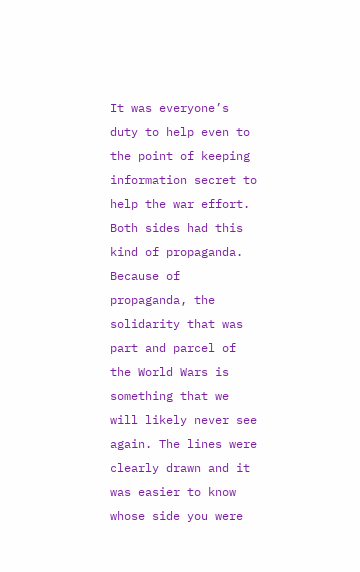It was everyone’s duty to help even to the point of keeping information secret to help the war effort. Both sides had this kind of propaganda. Because of propaganda, the solidarity that was part and parcel of the World Wars is something that we will likely never see again. The lines were clearly drawn and it was easier to know whose side you were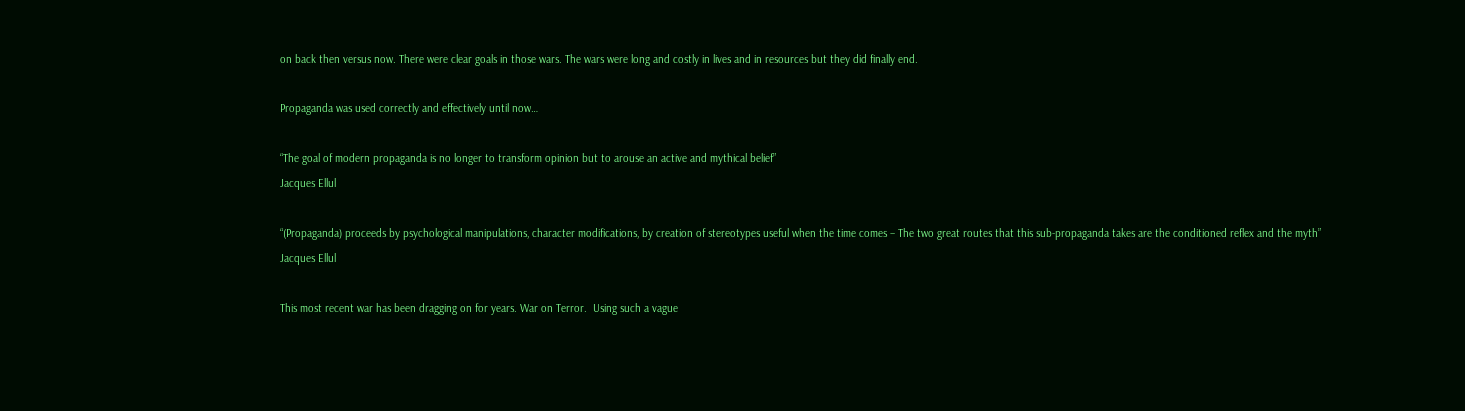on back then versus now. There were clear goals in those wars. The wars were long and costly in lives and in resources but they did finally end.

Propaganda was used correctly and effectively until now…

“The goal of modern propaganda is no longer to transform opinion but to arouse an active and mythical belief”
Jacques Ellul

“(Propaganda) proceeds by psychological manipulations, character modifications, by creation of stereotypes useful when the time comes – The two great routes that this sub-propaganda takes are the conditioned reflex and the myth”
Jacques Ellul

This most recent war has been dragging on for years. War on Terror.  Using such a vague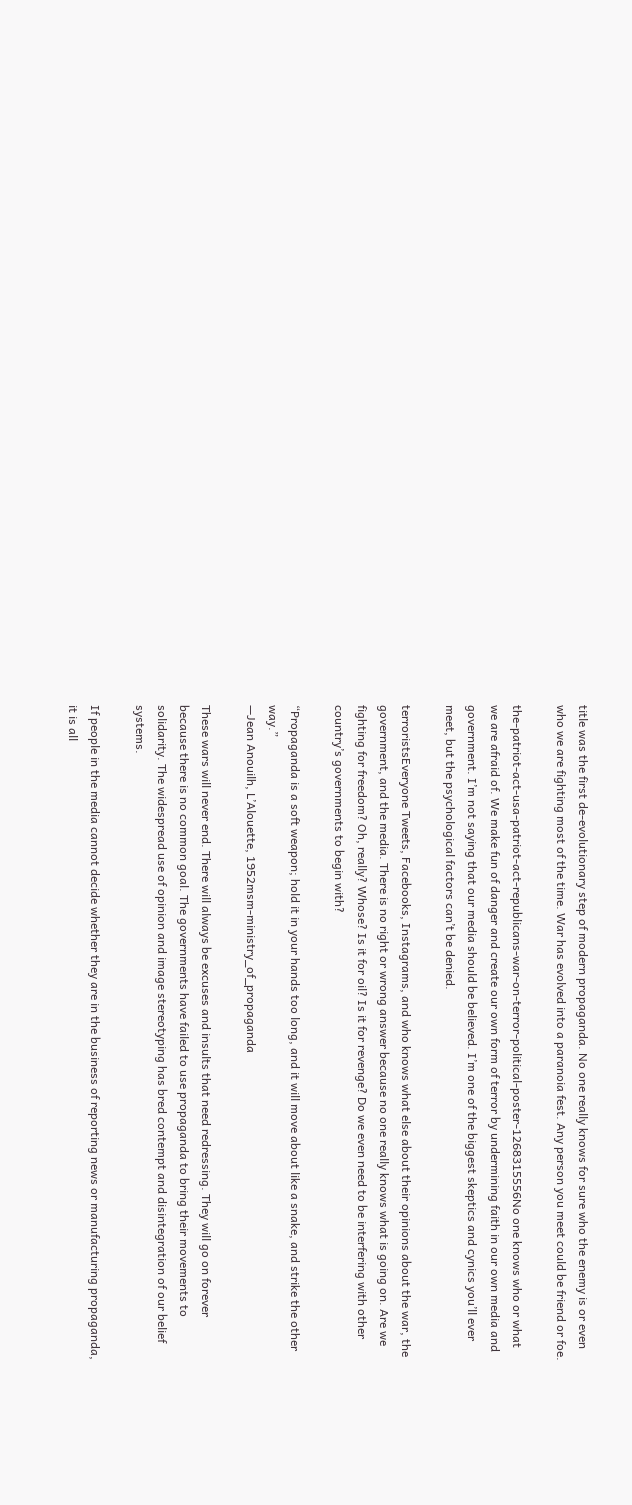title was the first de-evolutionary step of modern propaganda. No one really knows for sure who the enemy is or even who we are fighting most of the time. War has evolved into a paranoia fest. Any person you meet could be friend or foe.

the-patriot-act-usa-patriot-act-republicans-war-on-terror-political-poster-1268315556No one knows who or what we are afraid of. We make fun of danger and create our own form of terror by undermining faith in our own media and government. I’m not saying that our media should be believed. I’m one of the biggest skeptics and cynics you’ll ever meet, but the psychological factors can’t be denied.

terroristsEveryone Tweets, Facebooks, Instagrams, and who knows what else about their opinions about the war, the government, and the media. There is no right or wrong answer because no one really knows what is going on. Are we fighting for freedom? Oh, really? Whose? Is it for oil? Is it for revenge? Do we even need to be interfering with other country’s governments to begin with?

“Propaganda is a soft weapon; hold it in your hands too long, and it will move about like a snake, and strike the other way.”
—Jean Anouilh, L’Alouette, 1952msm-ministry_of_propaganda

These wars will never end. There will always be excuses and insults that need redressing. They will go on forever because there is no common goal. The governments have failed to use propaganda to bring their movements to solidarity. The widespread use of opinion and image stereotyping has bred contempt and disintegration of our belief systems.

If people in the media cannot decide whether they are in the business of reporting news or manufacturing propaganda, it is all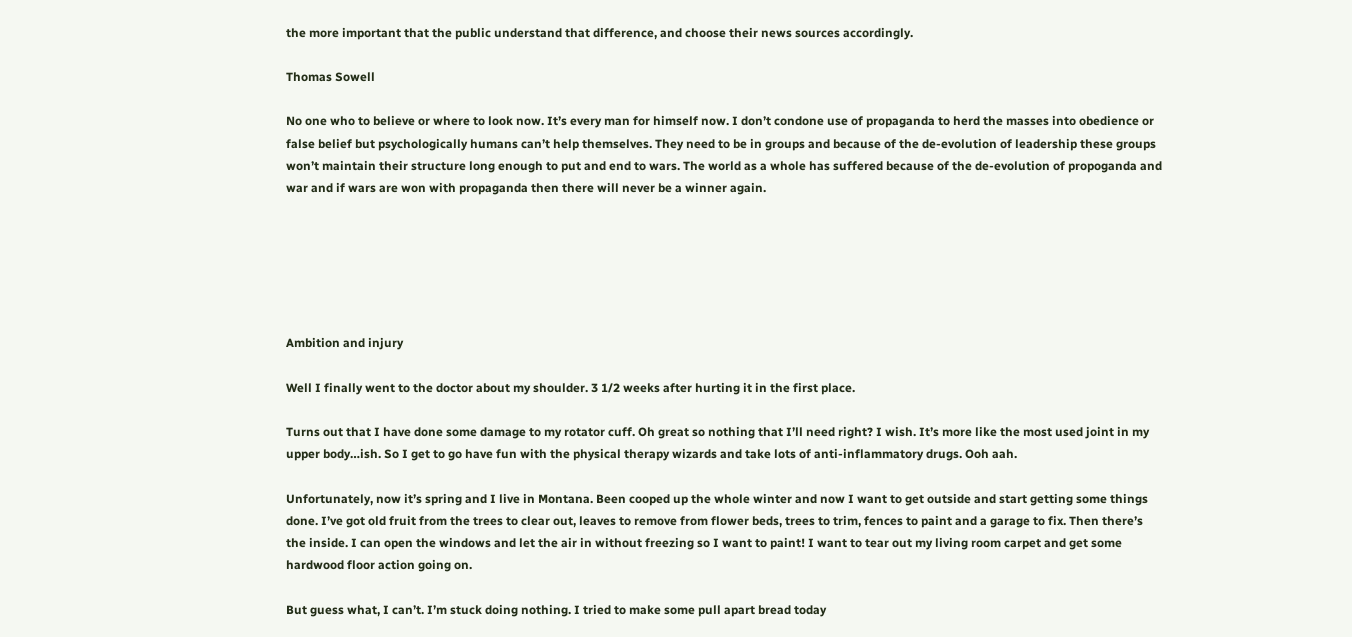the more important that the public understand that difference, and choose their news sources accordingly.

Thomas Sowell

No one who to believe or where to look now. It’s every man for himself now. I don’t condone use of propaganda to herd the masses into obedience or false belief but psychologically humans can’t help themselves. They need to be in groups and because of the de-evolution of leadership these groups won’t maintain their structure long enough to put and end to wars. The world as a whole has suffered because of the de-evolution of propoganda and war and if wars are won with propaganda then there will never be a winner again.






Ambition and injury

Well I finally went to the doctor about my shoulder. 3 1/2 weeks after hurting it in the first place.

Turns out that I have done some damage to my rotator cuff. Oh great so nothing that I’ll need right? I wish. It’s more like the most used joint in my upper body…ish. So I get to go have fun with the physical therapy wizards and take lots of anti-inflammatory drugs. Ooh aah.

Unfortunately, now it’s spring and I live in Montana. Been cooped up the whole winter and now I want to get outside and start getting some things done. I’ve got old fruit from the trees to clear out, leaves to remove from flower beds, trees to trim, fences to paint and a garage to fix. Then there’s the inside. I can open the windows and let the air in without freezing so I want to paint! I want to tear out my living room carpet and get some hardwood floor action going on.

But guess what, I can’t. I’m stuck doing nothing. I tried to make some pull apart bread today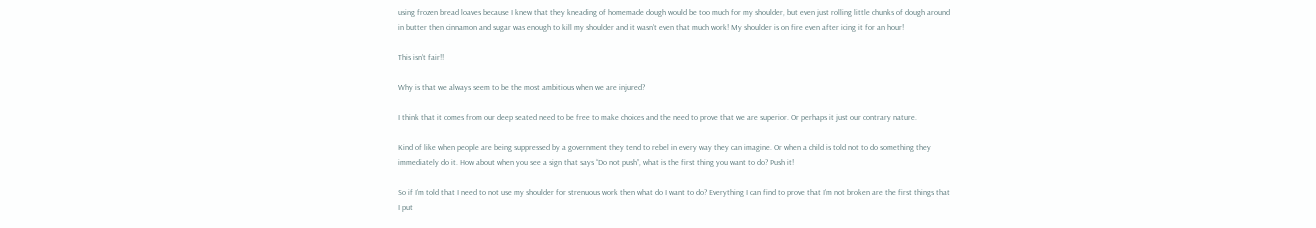using frozen bread loaves because I knew that they kneading of homemade dough would be too much for my shoulder, but even just rolling little chunks of dough around in butter then cinnamon and sugar was enough to kill my shoulder and it wasn’t even that much work! My shoulder is on fire even after icing it for an hour!

This isn’t fair!!

Why is that we always seem to be the most ambitious when we are injured?

I think that it comes from our deep seated need to be free to make choices and the need to prove that we are superior. Or perhaps it just our contrary nature.

Kind of like when people are being suppressed by a government they tend to rebel in every way they can imagine. Or when a child is told not to do something they immediately do it. How about when you see a sign that says “Do not push”, what is the first thing you want to do? Push it!

So if I’m told that I need to not use my shoulder for strenuous work then what do I want to do? Everything I can find to prove that I’m not broken are the first things that I put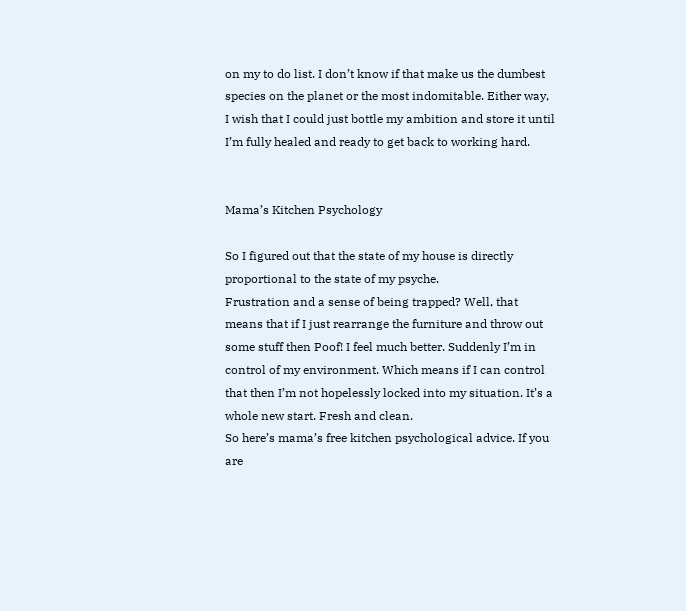on my to do list. I don’t know if that make us the dumbest species on the planet or the most indomitable. Either way, I wish that I could just bottle my ambition and store it until I’m fully healed and ready to get back to working hard.


Mama’s Kitchen Psychology

So I figured out that the state of my house is directly proportional to the state of my psyche.
Frustration and a sense of being trapped? Well, that means that if I just rearrange the furniture and throw out some stuff then Poof! I feel much better. Suddenly I’m in control of my environment. Which means if I can control that then I’m not hopelessly locked into my situation. It’s a whole new start. Fresh and clean.
So here’s mama’s free kitchen psychological advice. If you are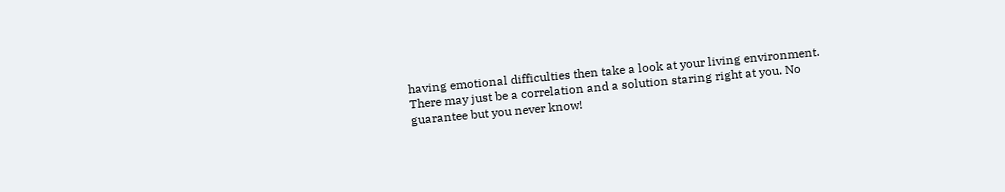having emotional difficulties then take a look at your living environment. There may just be a correlation and a solution staring right at you. No guarantee but you never know!